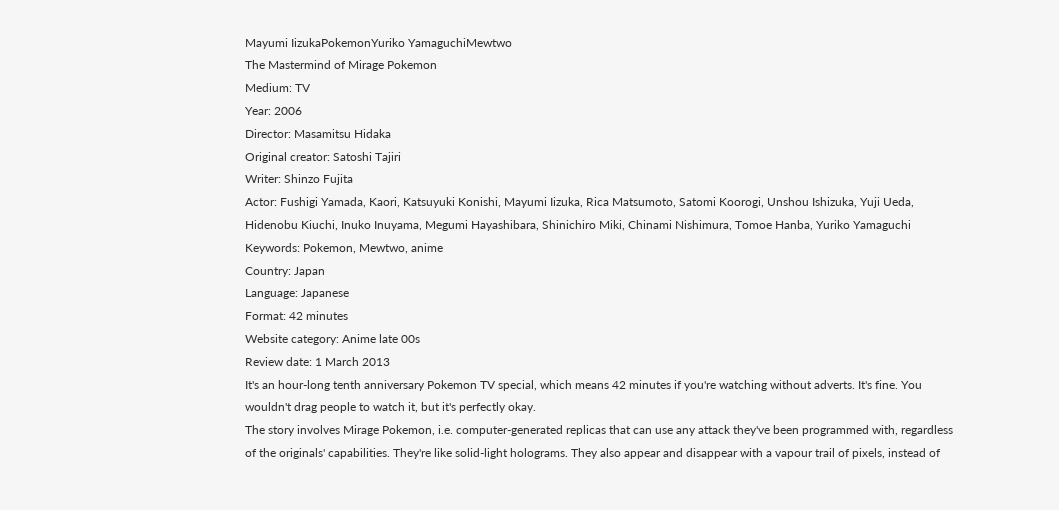Mayumi IizukaPokemonYuriko YamaguchiMewtwo
The Mastermind of Mirage Pokemon
Medium: TV
Year: 2006
Director: Masamitsu Hidaka
Original creator: Satoshi Tajiri
Writer: Shinzo Fujita
Actor: Fushigi Yamada, Kaori, Katsuyuki Konishi, Mayumi Iizuka, Rica Matsumoto, Satomi Koorogi, Unshou Ishizuka, Yuji Ueda, Hidenobu Kiuchi, Inuko Inuyama, Megumi Hayashibara, Shinichiro Miki, Chinami Nishimura, Tomoe Hanba, Yuriko Yamaguchi
Keywords: Pokemon, Mewtwo, anime
Country: Japan
Language: Japanese
Format: 42 minutes
Website category: Anime late 00s
Review date: 1 March 2013
It's an hour-long tenth anniversary Pokemon TV special, which means 42 minutes if you're watching without adverts. It's fine. You wouldn't drag people to watch it, but it's perfectly okay.
The story involves Mirage Pokemon, i.e. computer-generated replicas that can use any attack they've been programmed with, regardless of the originals' capabilities. They're like solid-light holograms. They also appear and disappear with a vapour trail of pixels, instead of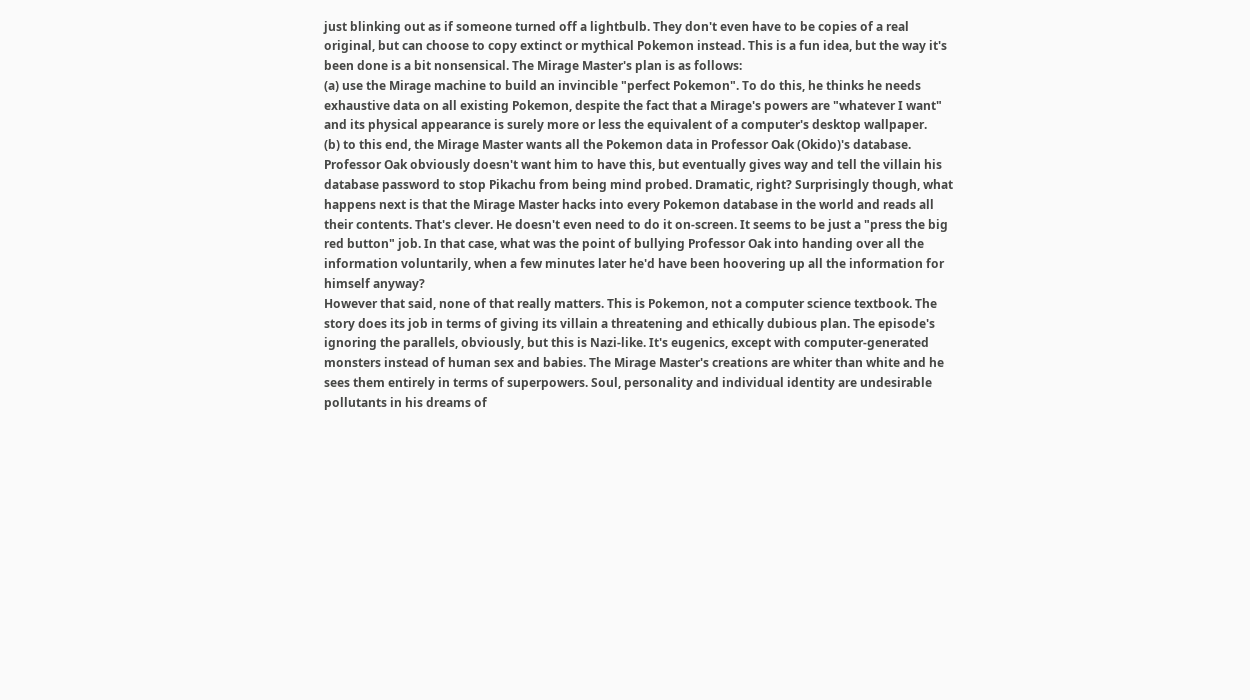just blinking out as if someone turned off a lightbulb. They don't even have to be copies of a real original, but can choose to copy extinct or mythical Pokemon instead. This is a fun idea, but the way it's been done is a bit nonsensical. The Mirage Master's plan is as follows:
(a) use the Mirage machine to build an invincible "perfect Pokemon". To do this, he thinks he needs exhaustive data on all existing Pokemon, despite the fact that a Mirage's powers are "whatever I want" and its physical appearance is surely more or less the equivalent of a computer's desktop wallpaper.
(b) to this end, the Mirage Master wants all the Pokemon data in Professor Oak (Okido)'s database. Professor Oak obviously doesn't want him to have this, but eventually gives way and tell the villain his database password to stop Pikachu from being mind probed. Dramatic, right? Surprisingly though, what happens next is that the Mirage Master hacks into every Pokemon database in the world and reads all their contents. That's clever. He doesn't even need to do it on-screen. It seems to be just a "press the big red button" job. In that case, what was the point of bullying Professor Oak into handing over all the information voluntarily, when a few minutes later he'd have been hoovering up all the information for himself anyway?
However that said, none of that really matters. This is Pokemon, not a computer science textbook. The story does its job in terms of giving its villain a threatening and ethically dubious plan. The episode's ignoring the parallels, obviously, but this is Nazi-like. It's eugenics, except with computer-generated monsters instead of human sex and babies. The Mirage Master's creations are whiter than white and he sees them entirely in terms of superpowers. Soul, personality and individual identity are undesirable pollutants in his dreams of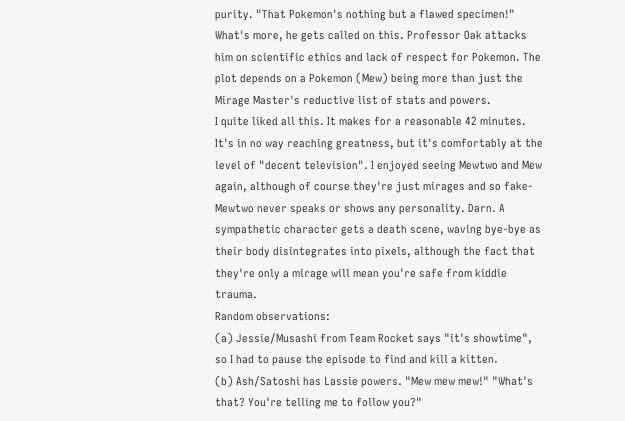purity. "That Pokemon's nothing but a flawed specimen!"
What's more, he gets called on this. Professor Oak attacks him on scientific ethics and lack of respect for Pokemon. The plot depends on a Pokemon (Mew) being more than just the Mirage Master's reductive list of stats and powers.
I quite liked all this. It makes for a reasonable 42 minutes. It's in no way reaching greatness, but it's comfortably at the level of "decent television". I enjoyed seeing Mewtwo and Mew again, although of course they're just mirages and so fake-Mewtwo never speaks or shows any personality. Darn. A sympathetic character gets a death scene, waving bye-bye as their body disintegrates into pixels, although the fact that they're only a mirage will mean you're safe from kiddie trauma.
Random observations:
(a) Jessie/Musashi from Team Rocket says "it's showtime", so I had to pause the episode to find and kill a kitten.
(b) Ash/Satoshi has Lassie powers. "Mew mew mew!" "What's that? You're telling me to follow you?"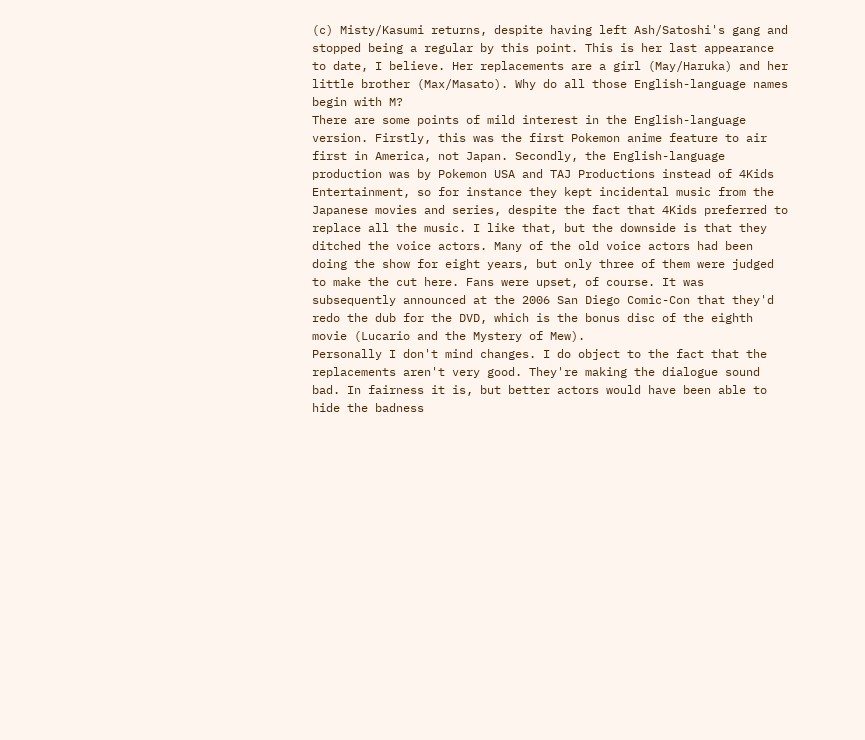(c) Misty/Kasumi returns, despite having left Ash/Satoshi's gang and stopped being a regular by this point. This is her last appearance to date, I believe. Her replacements are a girl (May/Haruka) and her little brother (Max/Masato). Why do all those English-language names begin with M?
There are some points of mild interest in the English-language version. Firstly, this was the first Pokemon anime feature to air first in America, not Japan. Secondly, the English-language production was by Pokemon USA and TAJ Productions instead of 4Kids Entertainment, so for instance they kept incidental music from the Japanese movies and series, despite the fact that 4Kids preferred to replace all the music. I like that, but the downside is that they ditched the voice actors. Many of the old voice actors had been doing the show for eight years, but only three of them were judged to make the cut here. Fans were upset, of course. It was subsequently announced at the 2006 San Diego Comic-Con that they'd redo the dub for the DVD, which is the bonus disc of the eighth movie (Lucario and the Mystery of Mew).
Personally I don't mind changes. I do object to the fact that the replacements aren't very good. They're making the dialogue sound bad. In fairness it is, but better actors would have been able to hide the badness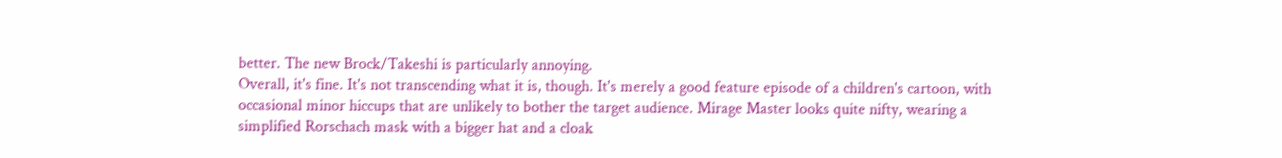better. The new Brock/Takeshi is particularly annoying.
Overall, it's fine. It's not transcending what it is, though. It's merely a good feature episode of a children's cartoon, with occasional minor hiccups that are unlikely to bother the target audience. Mirage Master looks quite nifty, wearing a simplified Rorschach mask with a bigger hat and a cloak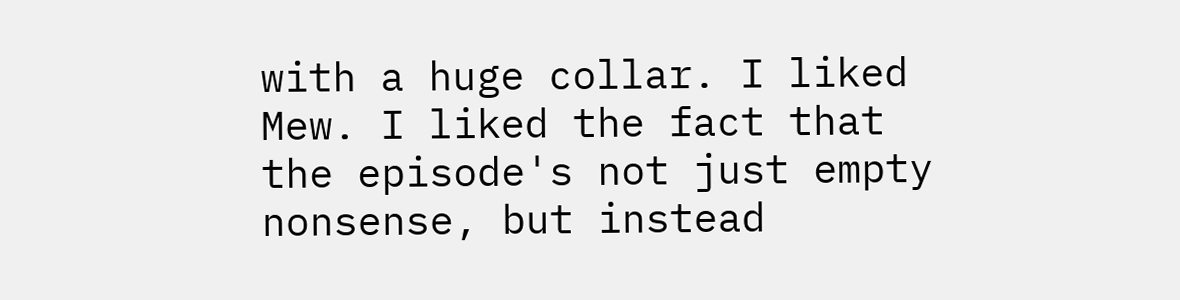with a huge collar. I liked Mew. I liked the fact that the episode's not just empty nonsense, but instead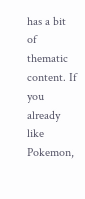has a bit of thematic content. If you already like Pokemon,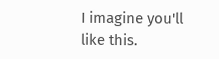I imagine you'll like this.